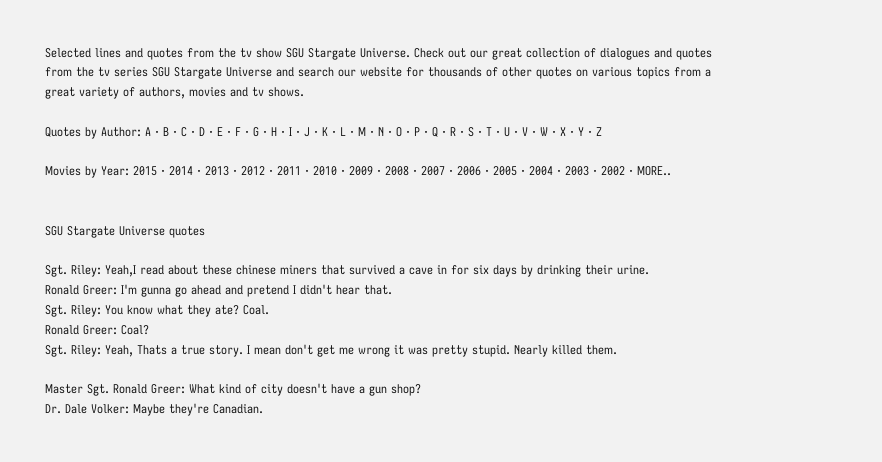Selected lines and quotes from the tv show SGU Stargate Universe. Check out our great collection of dialogues and quotes from the tv series SGU Stargate Universe and search our website for thousands of other quotes on various topics from a great variety of authors, movies and tv shows.

Quotes by Author: A · B · C · D · E · F · G · H · I · J · K · L · M · N · O · P · Q · R · S · T · U · V · W · X · Y · Z

Movies by Year: 2015 · 2014 · 2013 · 2012 · 2011 · 2010 · 2009 · 2008 · 2007 · 2006 · 2005 · 2004 · 2003 · 2002 · MORE..


SGU Stargate Universe quotes

Sgt. Riley: Yeah,I read about these chinese miners that survived a cave in for six days by drinking their urine.
Ronald Greer: I'm gunna go ahead and pretend I didn't hear that.
Sgt. Riley: You know what they ate? Coal.
Ronald Greer: Coal?
Sgt. Riley: Yeah, Thats a true story. I mean don't get me wrong it was pretty stupid. Nearly killed them.

Master Sgt. Ronald Greer: What kind of city doesn't have a gun shop?
Dr. Dale Volker: Maybe they're Canadian.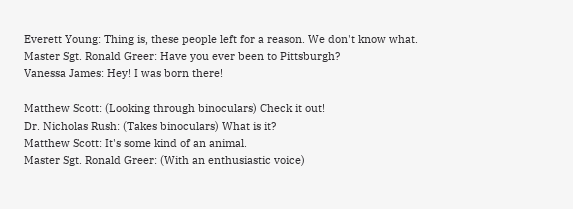Everett Young: Thing is, these people left for a reason. We don't know what.
Master Sgt. Ronald Greer: Have you ever been to Pittsburgh?
Vanessa James: Hey! I was born there!

Matthew Scott: (Looking through binoculars) Check it out!
Dr. Nicholas Rush: (Takes binoculars) What is it?
Matthew Scott: It's some kind of an animal.
Master Sgt. Ronald Greer: (With an enthusiastic voice)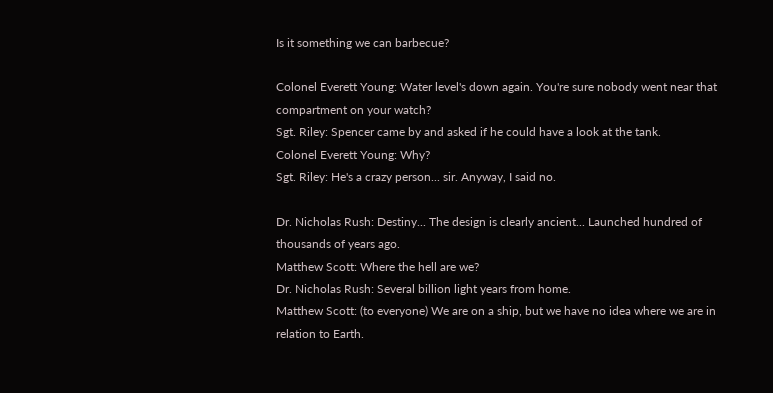Is it something we can barbecue?

Colonel Everett Young: Water level's down again. You're sure nobody went near that compartment on your watch?
Sgt. Riley: Spencer came by and asked if he could have a look at the tank.
Colonel Everett Young: Why?
Sgt. Riley: He's a crazy person... sir. Anyway, I said no.

Dr. Nicholas Rush: Destiny... The design is clearly ancient... Launched hundred of thousands of years ago.
Matthew Scott: Where the hell are we?
Dr. Nicholas Rush: Several billion light years from home.
Matthew Scott: (to everyone) We are on a ship, but we have no idea where we are in relation to Earth.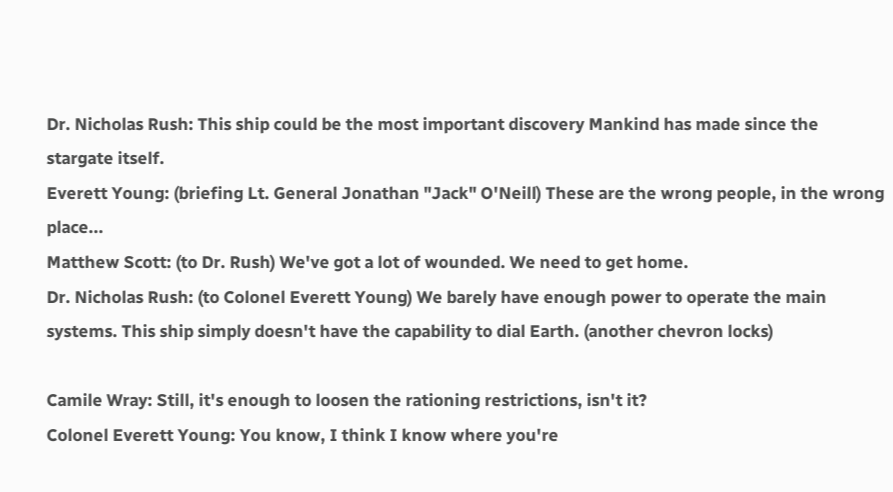Dr. Nicholas Rush: This ship could be the most important discovery Mankind has made since the stargate itself.
Everett Young: (briefing Lt. General Jonathan "Jack" O'Neill) These are the wrong people, in the wrong place...
Matthew Scott: (to Dr. Rush) We've got a lot of wounded. We need to get home.
Dr. Nicholas Rush: (to Colonel Everett Young) We barely have enough power to operate the main systems. This ship simply doesn't have the capability to dial Earth. (another chevron locks)

Camile Wray: Still, it's enough to loosen the rationing restrictions, isn't it?
Colonel Everett Young: You know, I think I know where you're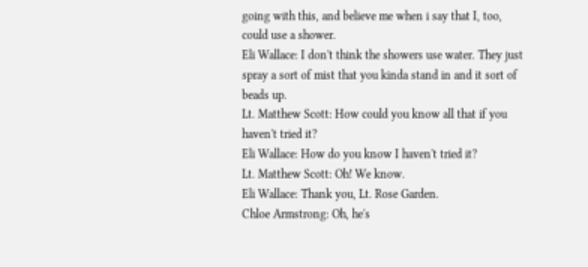going with this, and believe me when i say that I, too, could use a shower.
Eli Wallace: I don't think the showers use water. They just spray a sort of mist that you kinda stand in and it sort of beads up.
Lt. Matthew Scott: How could you know all that if you haven't tried it?
Eli Wallace: How do you know I haven't tried it?
Lt. Matthew Scott: Oh! We know.
Eli Wallace: Thank you, Lt. Rose Garden.
Chloe Armstrong: Oh, he's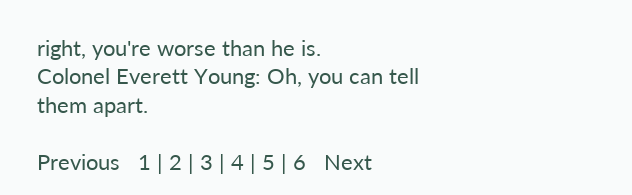right, you're worse than he is.
Colonel Everett Young: Oh, you can tell them apart.

Previous   1 | 2 | 3 | 4 | 5 | 6   Next